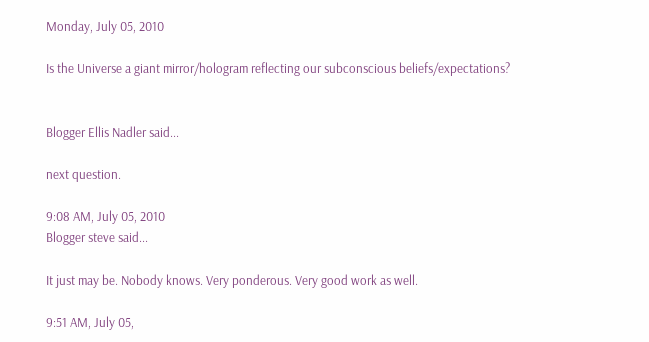Monday, July 05, 2010

Is the Universe a giant mirror/hologram reflecting our subconscious beliefs/expectations?


Blogger Ellis Nadler said...

next question.

9:08 AM, July 05, 2010
Blogger steve said...

It just may be. Nobody knows. Very ponderous. Very good work as well.

9:51 AM, July 05,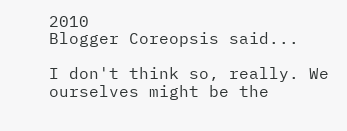2010
Blogger Coreopsis said...

I don't think so, really. We ourselves might be the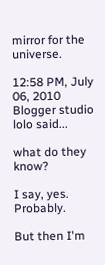mirror for the universe.

12:58 PM, July 06, 2010
Blogger studio lolo said...

what do they know?

I say, yes. Probably.

But then I'm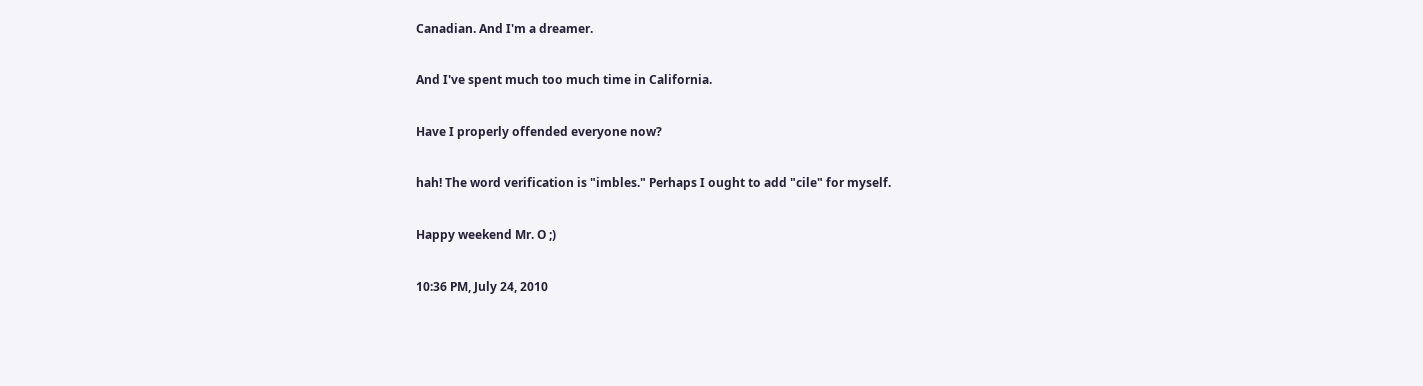Canadian. And I'm a dreamer.

And I've spent much too much time in California.

Have I properly offended everyone now?

hah! The word verification is "imbles." Perhaps I ought to add "cile" for myself.

Happy weekend Mr. O ;)

10:36 PM, July 24, 2010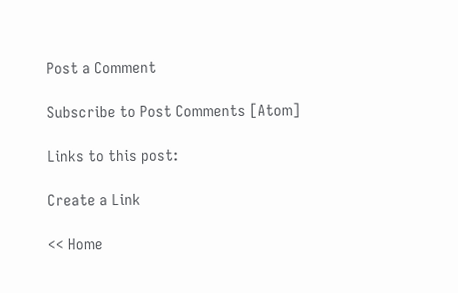Post a Comment

Subscribe to Post Comments [Atom]

Links to this post:

Create a Link

<< Home